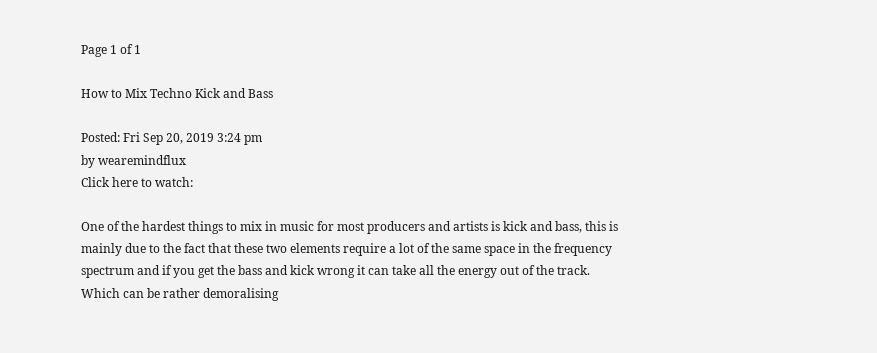Page 1 of 1

How to Mix Techno Kick and Bass

Posted: Fri Sep 20, 2019 3:24 pm
by wearemindflux
Click here to watch:

One of the hardest things to mix in music for most producers and artists is kick and bass, this is mainly due to the fact that these two elements require a lot of the same space in the frequency spectrum and if you get the bass and kick wrong it can take all the energy out of the track. Which can be rather demoralising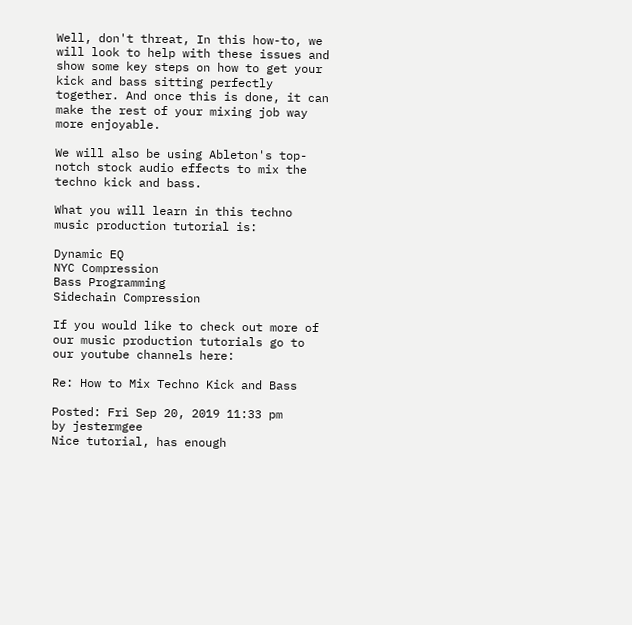Well, don't threat, In this how-to, we will look to help with these issues and show some key steps on how to get your kick and bass sitting perfectly together. And once this is done, it can make the rest of your mixing job way more enjoyable.

We will also be using Ableton's top-notch stock audio effects to mix the techno kick and bass.

What you will learn in this techno music production tutorial is:

Dynamic EQ
NYC Compression
Bass Programming
Sidechain Compression

If you would like to check out more of our music production tutorials go to our youtube channels here:

Re: How to Mix Techno Kick and Bass

Posted: Fri Sep 20, 2019 11:33 pm
by jestermgee
Nice tutorial, has enough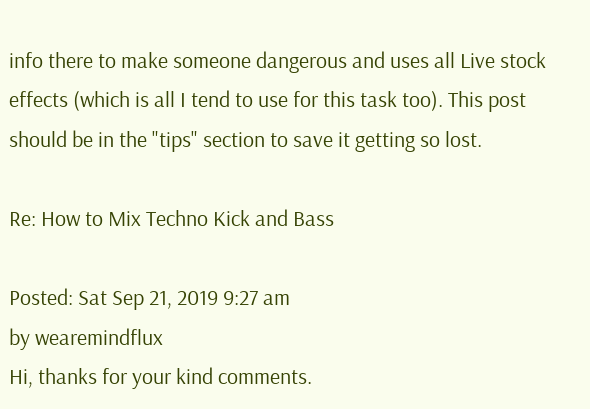info there to make someone dangerous and uses all Live stock effects (which is all I tend to use for this task too). This post should be in the "tips" section to save it getting so lost.

Re: How to Mix Techno Kick and Bass

Posted: Sat Sep 21, 2019 9:27 am
by wearemindflux
Hi, thanks for your kind comments.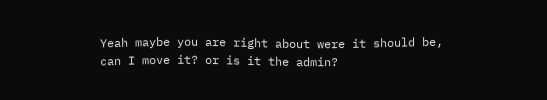Yeah maybe you are right about were it should be, can I move it? or is it the admin?